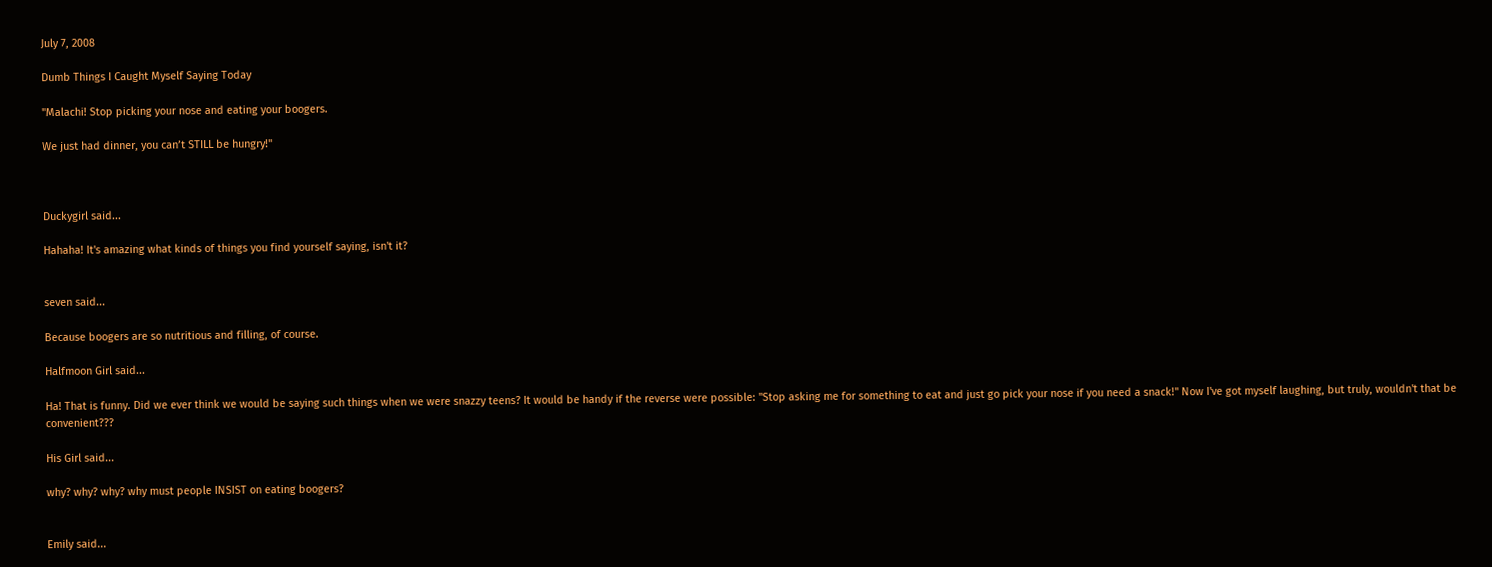July 7, 2008

Dumb Things I Caught Myself Saying Today

"Malachi! Stop picking your nose and eating your boogers.

We just had dinner, you can’t STILL be hungry!"



Duckygirl said...

Hahaha! It's amazing what kinds of things you find yourself saying, isn't it?


seven said...

Because boogers are so nutritious and filling, of course.

Halfmoon Girl said...

Ha! That is funny. Did we ever think we would be saying such things when we were snazzy teens? It would be handy if the reverse were possible: "Stop asking me for something to eat and just go pick your nose if you need a snack!" Now I've got myself laughing, but truly, wouldn't that be convenient???

His Girl said...

why? why? why? why must people INSIST on eating boogers?


Emily said...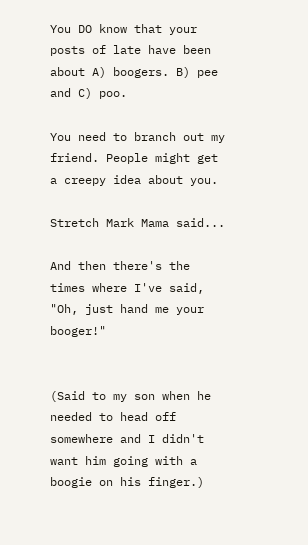You DO know that your posts of late have been about A) boogers. B) pee and C) poo.

You need to branch out my friend. People might get a creepy idea about you.

Stretch Mark Mama said...

And then there's the times where I've said, "Oh, just hand me your booger!"


(Said to my son when he needed to head off somewhere and I didn't want him going with a boogie on his finger.)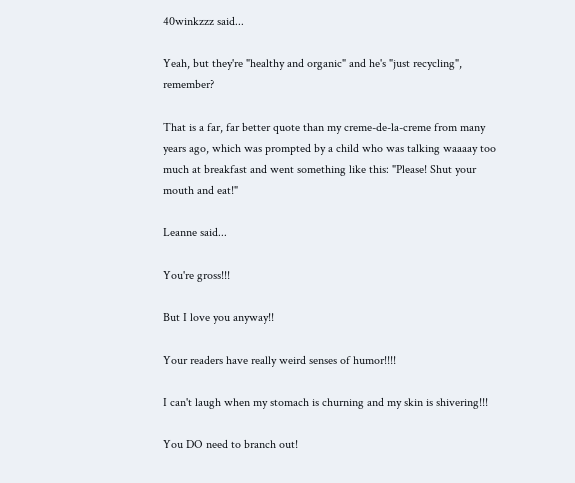40winkzzz said...

Yeah, but they're "healthy and organic" and he's "just recycling", remember?

That is a far, far better quote than my creme-de-la-creme from many years ago, which was prompted by a child who was talking waaaay too much at breakfast and went something like this: "Please! Shut your mouth and eat!"

Leanne said...

You're gross!!!

But I love you anyway!!

Your readers have really weird senses of humor!!!!

I can't laugh when my stomach is churning and my skin is shivering!!!

You DO need to branch out!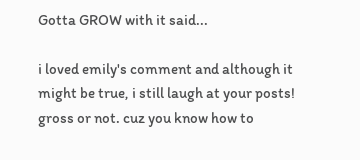Gotta GROW with it said...

i loved emily's comment and although it might be true, i still laugh at your posts! gross or not. cuz you know how to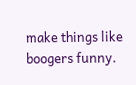make things like boogers funny.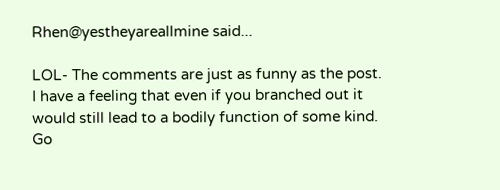Rhen@yestheyareallmine said...

LOL- The comments are just as funny as the post.
I have a feeling that even if you branched out it would still lead to a bodily function of some kind.
Go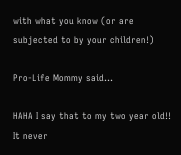with what you know (or are subjected to by your children!)

Pro-Life Mommy said...

HAHA I say that to my two year old!! It never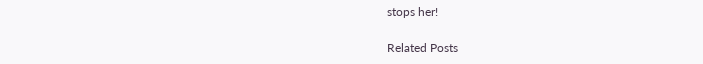stops her!

Related Posts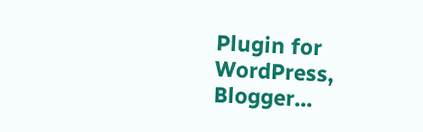Plugin for WordPress, Blogger...